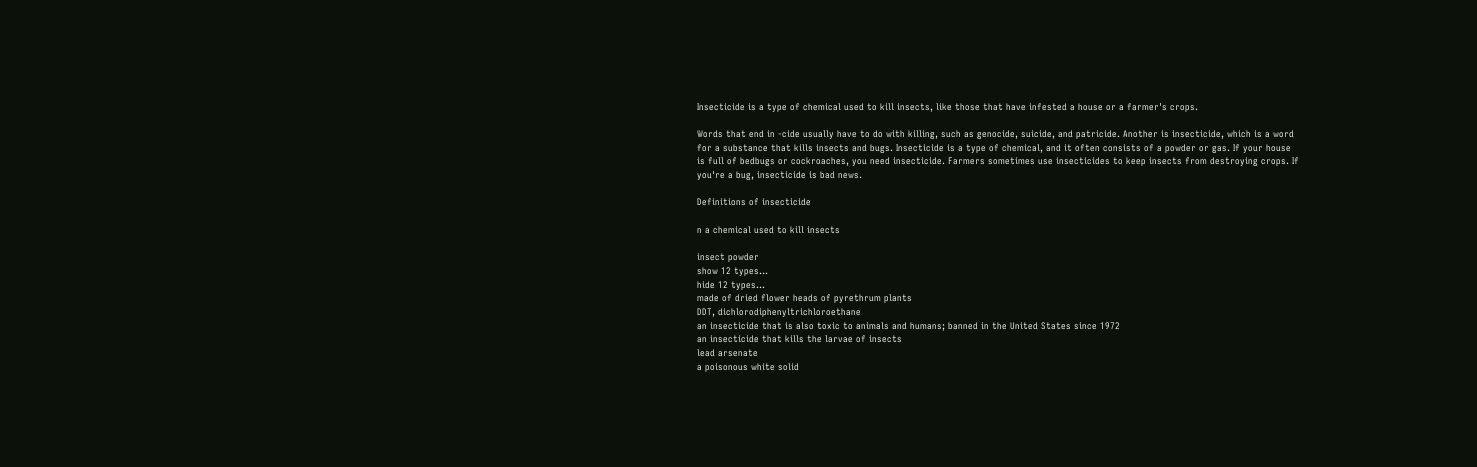Insecticide is a type of chemical used to kill insects, like those that have infested a house or a farmer's crops.

Words that end in -cide usually have to do with killing, such as genocide, suicide, and patricide. Another is insecticide, which is a word for a substance that kills insects and bugs. Insecticide is a type of chemical, and it often consists of a powder or gas. If your house is full of bedbugs or cockroaches, you need insecticide. Farmers sometimes use insecticides to keep insects from destroying crops. If you're a bug, insecticide is bad news.

Definitions of insecticide

n a chemical used to kill insects

insect powder
show 12 types...
hide 12 types...
made of dried flower heads of pyrethrum plants
DDT, dichlorodiphenyltrichloroethane
an insecticide that is also toxic to animals and humans; banned in the United States since 1972
an insecticide that kills the larvae of insects
lead arsenate
a poisonous white solid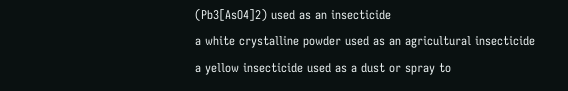(Pb3[AsO4]2) used as an insecticide
a white crystalline powder used as an agricultural insecticide
a yellow insecticide used as a dust or spray to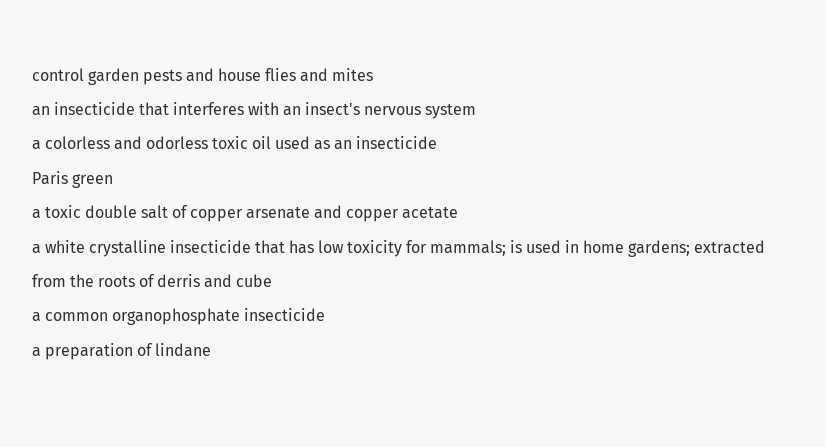control garden pests and house flies and mites
an insecticide that interferes with an insect's nervous system
a colorless and odorless toxic oil used as an insecticide
Paris green
a toxic double salt of copper arsenate and copper acetate
a white crystalline insecticide that has low toxicity for mammals; is used in home gardens; extracted from the roots of derris and cube
a common organophosphate insecticide
a preparation of lindane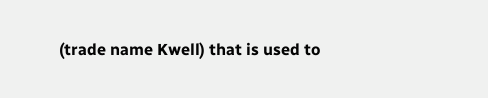(trade name Kwell) that is used to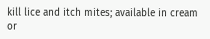kill lice and itch mites; available in cream or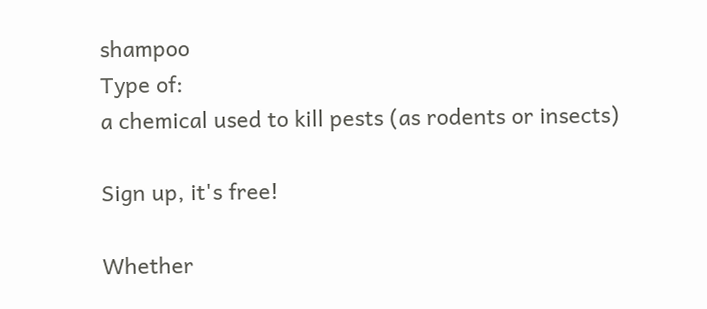shampoo
Type of:
a chemical used to kill pests (as rodents or insects)

Sign up, it's free!

Whether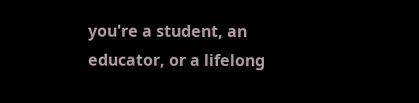you're a student, an educator, or a lifelong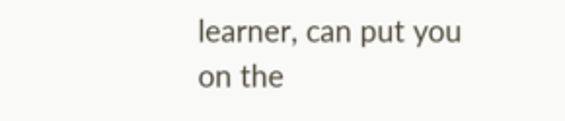learner, can put you on the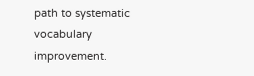path to systematic vocabulary improvement.